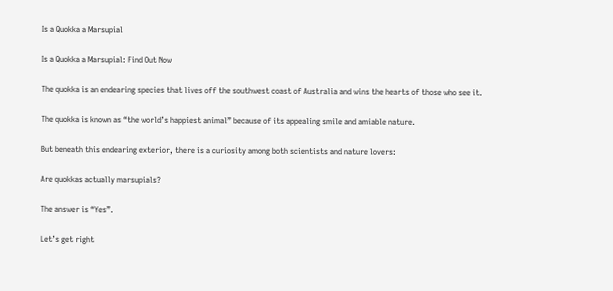Is a Quokka a Marsupial

Is a Quokka a Marsupial: Find Out Now

The quokka is an endearing species that lives off the southwest coast of Australia and wins the hearts of those who see it.

The quokka is known as “the world’s happiest animal” because of its appealing smile and amiable nature.

But beneath this endearing exterior, there is a curiosity among both scientists and nature lovers:

Are quokkas actually marsupials?

The answer is “Yes”.

Let’s get right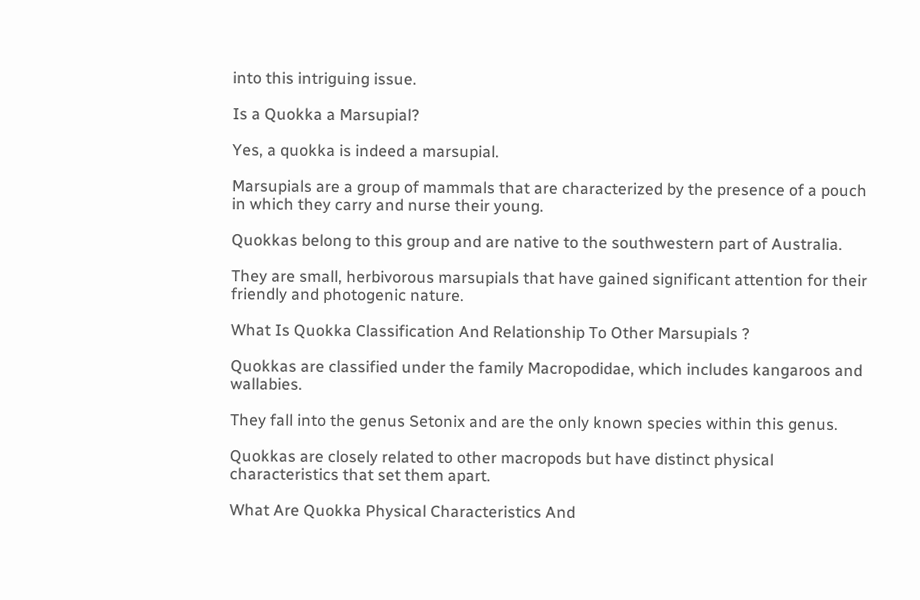into this intriguing issue.

Is a Quokka a Marsupial?

Yes, a quokka is indeed a marsupial.

Marsupials are a group of mammals that are characterized by the presence of a pouch in which they carry and nurse their young.

Quokkas belong to this group and are native to the southwestern part of Australia.

They are small, herbivorous marsupials that have gained significant attention for their friendly and photogenic nature.

What Is Quokka Classification And Relationship To Other Marsupials ?

Quokkas are classified under the family Macropodidae, which includes kangaroos and wallabies.

They fall into the genus Setonix and are the only known species within this genus.

Quokkas are closely related to other macropods but have distinct physical characteristics that set them apart.

What Are Quokka Physical Characteristics And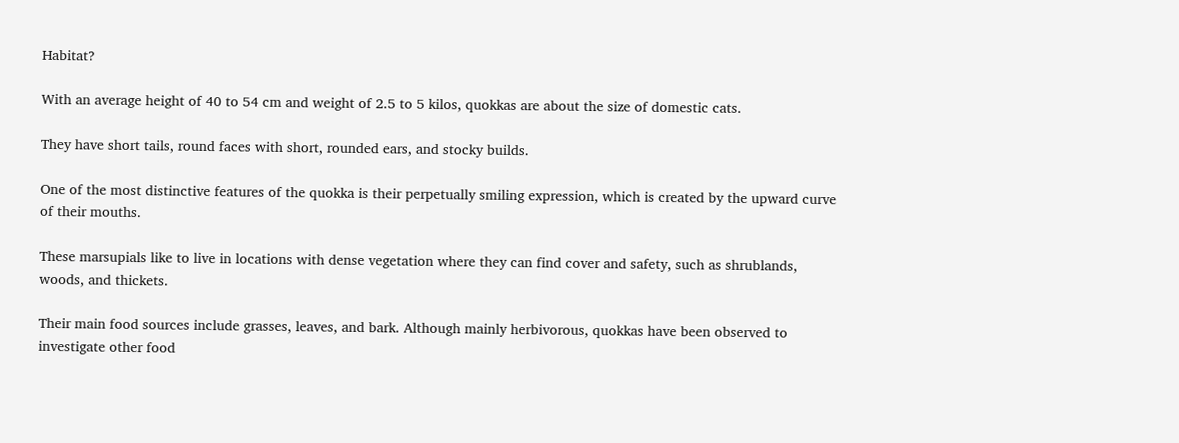Habitat?

With an average height of 40 to 54 cm and weight of 2.5 to 5 kilos, quokkas are about the size of domestic cats.

They have short tails, round faces with short, rounded ears, and stocky builds.

One of the most distinctive features of the quokka is their perpetually smiling expression, which is created by the upward curve of their mouths.

These marsupials like to live in locations with dense vegetation where they can find cover and safety, such as shrublands, woods, and thickets.

Their main food sources include grasses, leaves, and bark. Although mainly herbivorous, quokkas have been observed to investigate other food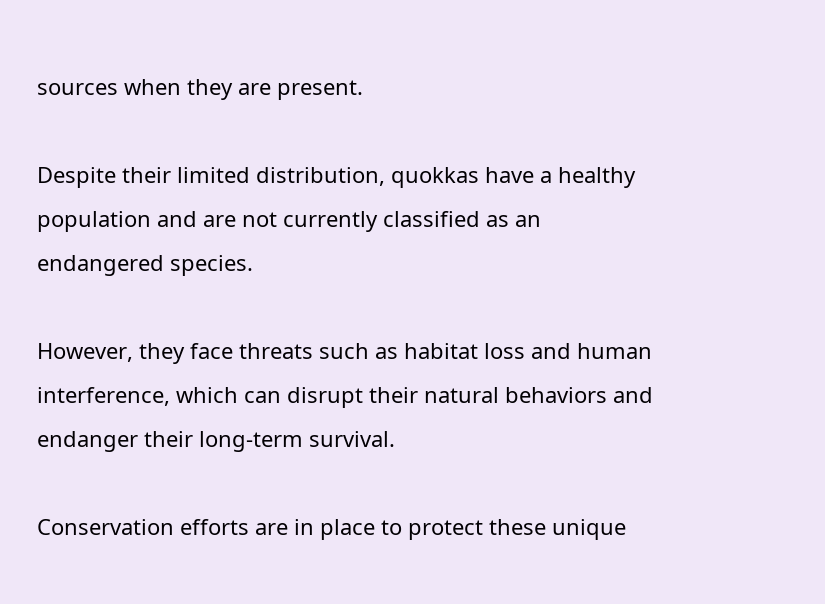sources when they are present.

Despite their limited distribution, quokkas have a healthy population and are not currently classified as an endangered species.

However, they face threats such as habitat loss and human interference, which can disrupt their natural behaviors and endanger their long-term survival.

Conservation efforts are in place to protect these unique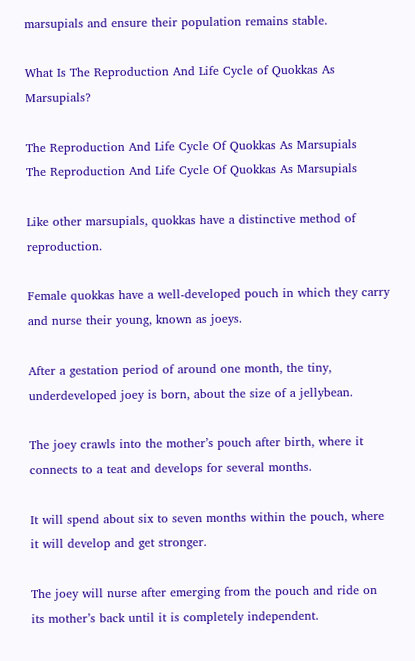marsupials and ensure their population remains stable.

What Is The Reproduction And Life Cycle of Quokkas As Marsupials?

The Reproduction And Life Cycle Of Quokkas As Marsupials
The Reproduction And Life Cycle Of Quokkas As Marsupials

Like other marsupials, quokkas have a distinctive method of reproduction.

Female quokkas have a well-developed pouch in which they carry and nurse their young, known as joeys.

After a gestation period of around one month, the tiny, underdeveloped joey is born, about the size of a jellybean.

The joey crawls into the mother’s pouch after birth, where it connects to a teat and develops for several months.

It will spend about six to seven months within the pouch, where it will develop and get stronger.

The joey will nurse after emerging from the pouch and ride on its mother’s back until it is completely independent.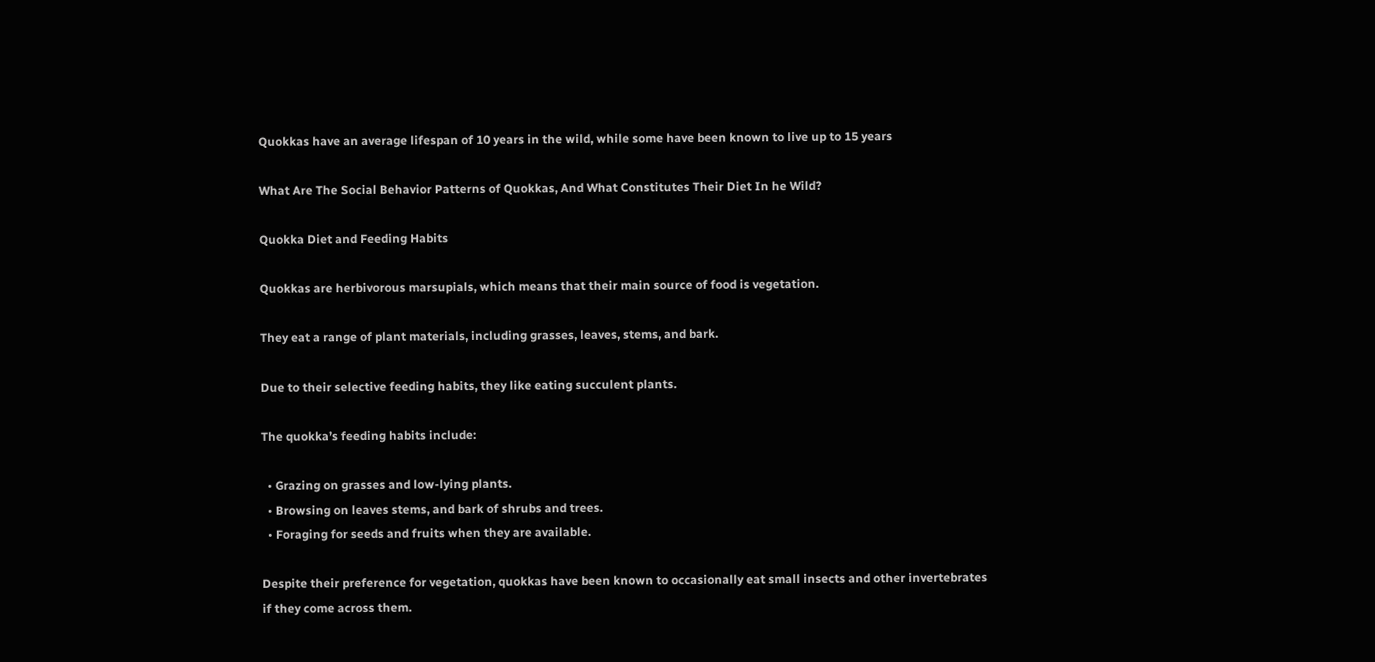Quokkas have an average lifespan of 10 years in the wild, while some have been known to live up to 15 years

What Are The Social Behavior Patterns of Quokkas, And What Constitutes Their Diet In he Wild?

Quokka Diet and Feeding Habits

Quokkas are herbivorous marsupials, which means that their main source of food is vegetation.

They eat a range of plant materials, including grasses, leaves, stems, and bark.

Due to their selective feeding habits, they like eating succulent plants.

The quokka’s feeding habits include:

  • Grazing on grasses and low-lying plants.
  • Browsing on leaves stems, and bark of shrubs and trees.
  • Foraging for seeds and fruits when they are available.

Despite their preference for vegetation, quokkas have been known to occasionally eat small insects and other invertebrates if they come across them.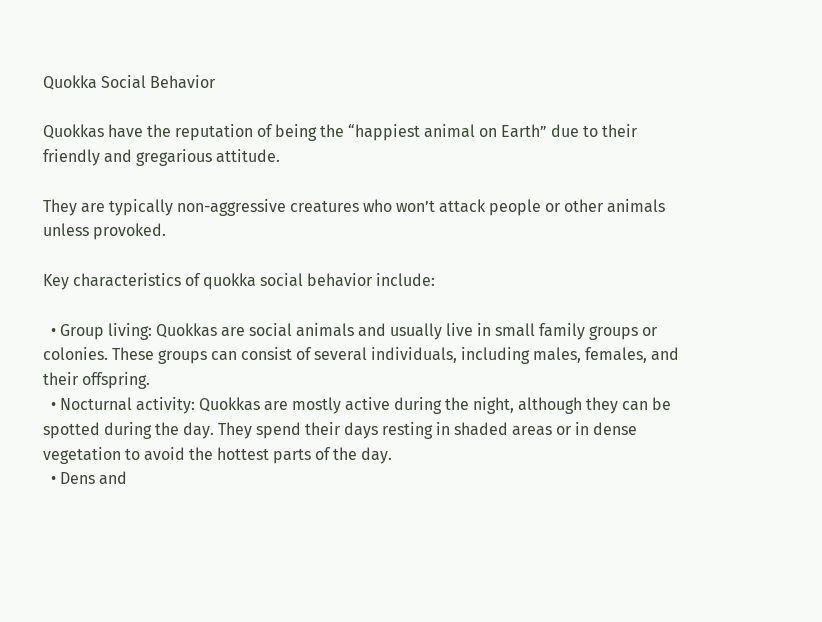Quokka Social Behavior

Quokkas have the reputation of being the “happiest animal on Earth” due to their friendly and gregarious attitude.

They are typically non-aggressive creatures who won’t attack people or other animals unless provoked.

Key characteristics of quokka social behavior include:

  • Group living: Quokkas are social animals and usually live in small family groups or colonies. These groups can consist of several individuals, including males, females, and their offspring.
  • Nocturnal activity: Quokkas are mostly active during the night, although they can be spotted during the day. They spend their days resting in shaded areas or in dense vegetation to avoid the hottest parts of the day.
  • Dens and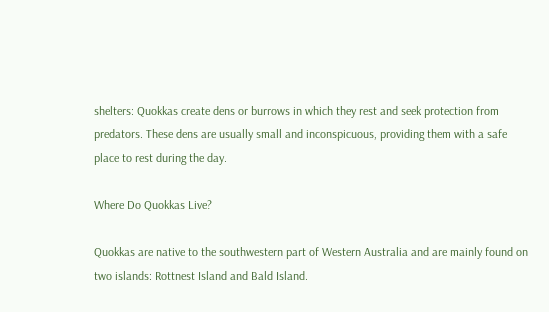shelters: Quokkas create dens or burrows in which they rest and seek protection from predators. These dens are usually small and inconspicuous, providing them with a safe place to rest during the day.

Where Do Quokkas Live?

Quokkas are native to the southwestern part of Western Australia and are mainly found on two islands: Rottnest Island and Bald Island.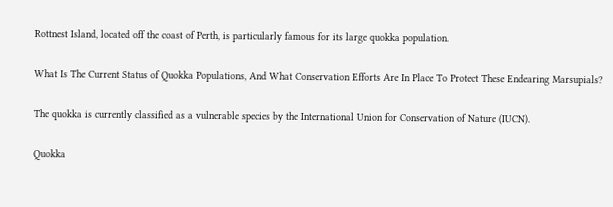Rottnest Island, located off the coast of Perth, is particularly famous for its large quokka population.

What Is The Current Status of Quokka Populations, And What Conservation Efforts Are In Place To Protect These Endearing Marsupials?

The quokka is currently classified as a vulnerable species by the International Union for Conservation of Nature (IUCN).

Quokka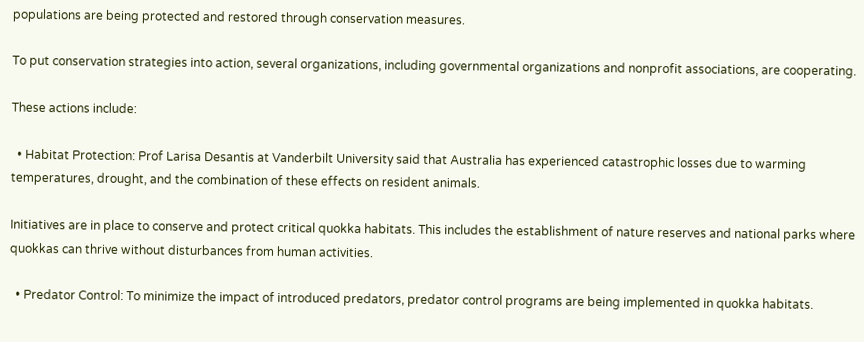populations are being protected and restored through conservation measures.

To put conservation strategies into action, several organizations, including governmental organizations and nonprofit associations, are cooperating.

These actions include:

  • Habitat Protection: Prof Larisa Desantis at Vanderbilt University said that Australia has experienced catastrophic losses due to warming temperatures, drought, and the combination of these effects on resident animals.

Initiatives are in place to conserve and protect critical quokka habitats. This includes the establishment of nature reserves and national parks where quokkas can thrive without disturbances from human activities.

  • Predator Control: To minimize the impact of introduced predators, predator control programs are being implemented in quokka habitats.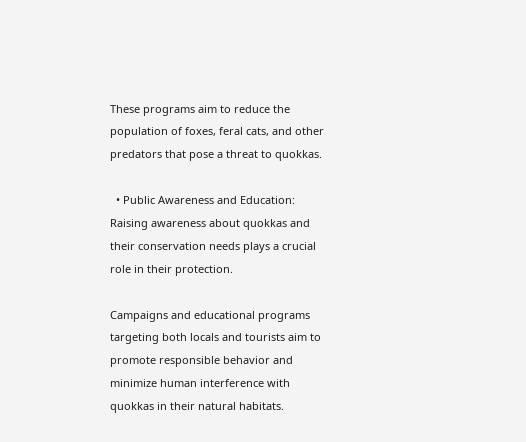These programs aim to reduce the population of foxes, feral cats, and other predators that pose a threat to quokkas.

  • Public Awareness and Education: Raising awareness about quokkas and their conservation needs plays a crucial role in their protection.

Campaigns and educational programs targeting both locals and tourists aim to promote responsible behavior and minimize human interference with quokkas in their natural habitats.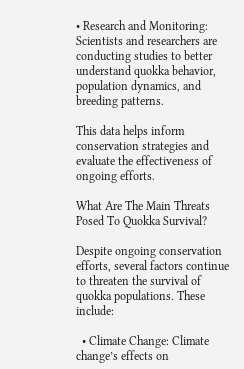• Research and Monitoring: Scientists and researchers are conducting studies to better understand quokka behavior, population dynamics, and breeding patterns.

This data helps inform conservation strategies and evaluate the effectiveness of ongoing efforts.

What Are The Main Threats Posed To Quokka Survival?

Despite ongoing conservation efforts, several factors continue to threaten the survival of quokka populations. These include:

  • Climate Change: Climate change’s effects on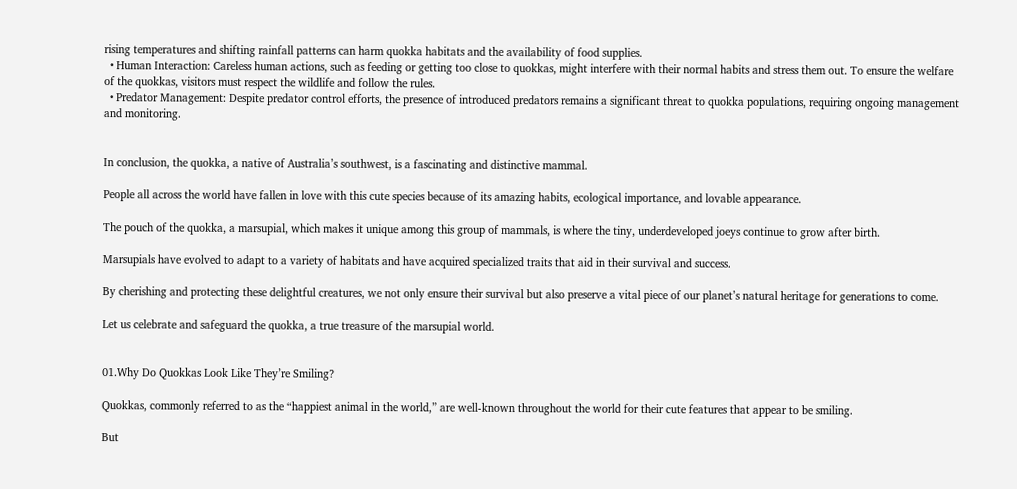rising temperatures and shifting rainfall patterns can harm quokka habitats and the availability of food supplies.
  • Human Interaction: Careless human actions, such as feeding or getting too close to quokkas, might interfere with their normal habits and stress them out. To ensure the welfare of the quokkas, visitors must respect the wildlife and follow the rules.
  • Predator Management: Despite predator control efforts, the presence of introduced predators remains a significant threat to quokka populations, requiring ongoing management and monitoring.


In conclusion, the quokka, a native of Australia’s southwest, is a fascinating and distinctive mammal.

People all across the world have fallen in love with this cute species because of its amazing habits, ecological importance, and lovable appearance.

The pouch of the quokka, a marsupial, which makes it unique among this group of mammals, is where the tiny, underdeveloped joeys continue to grow after birth.

Marsupials have evolved to adapt to a variety of habitats and have acquired specialized traits that aid in their survival and success.

By cherishing and protecting these delightful creatures, we not only ensure their survival but also preserve a vital piece of our planet’s natural heritage for generations to come.

Let us celebrate and safeguard the quokka, a true treasure of the marsupial world.


01.Why Do Quokkas Look Like They’re Smiling?

Quokkas, commonly referred to as the “happiest animal in the world,” are well-known throughout the world for their cute features that appear to be smiling.

But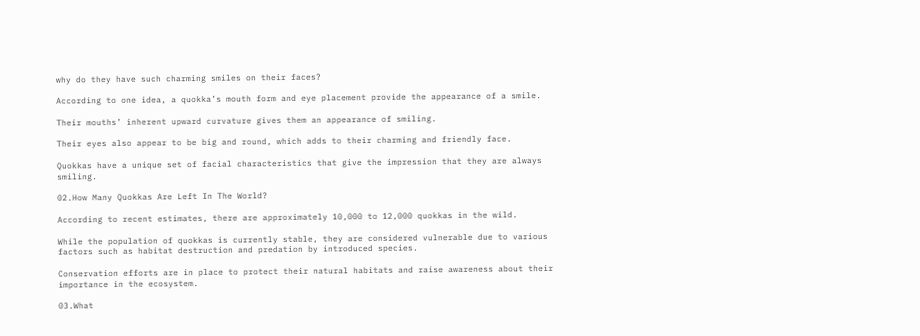why do they have such charming smiles on their faces?

According to one idea, a quokka’s mouth form and eye placement provide the appearance of a smile.

Their mouths’ inherent upward curvature gives them an appearance of smiling.

Their eyes also appear to be big and round, which adds to their charming and friendly face.

Quokkas have a unique set of facial characteristics that give the impression that they are always smiling.

02.How Many Quokkas Are Left In The World?

According to recent estimates, there are approximately 10,000 to 12,000 quokkas in the wild.

While the population of quokkas is currently stable, they are considered vulnerable due to various factors such as habitat destruction and predation by introduced species.

Conservation efforts are in place to protect their natural habitats and raise awareness about their importance in the ecosystem.

03.What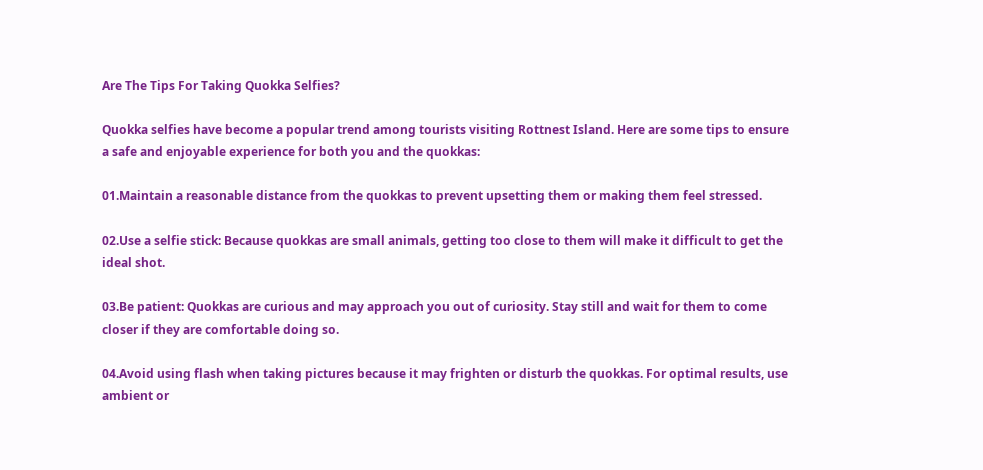Are The Tips For Taking Quokka Selfies?

Quokka selfies have become a popular trend among tourists visiting Rottnest Island. Here are some tips to ensure a safe and enjoyable experience for both you and the quokkas:

01.Maintain a reasonable distance from the quokkas to prevent upsetting them or making them feel stressed.

02.Use a selfie stick: Because quokkas are small animals, getting too close to them will make it difficult to get the ideal shot.

03.Be patient: Quokkas are curious and may approach you out of curiosity. Stay still and wait for them to come closer if they are comfortable doing so.

04.Avoid using flash when taking pictures because it may frighten or disturb the quokkas. For optimal results, use ambient or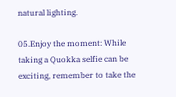natural lighting.

05.Enjoy the moment: While taking a Quokka selfie can be exciting, remember to take the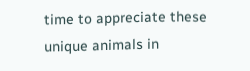time to appreciate these unique animals in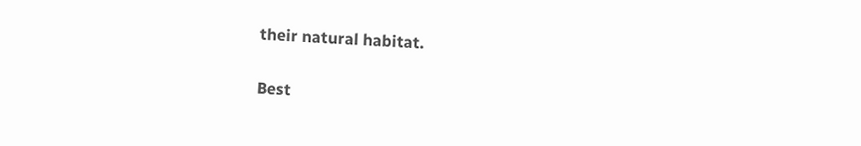their natural habitat.

Best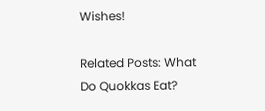Wishes!

Related Posts: What Do Quokkas Eat?